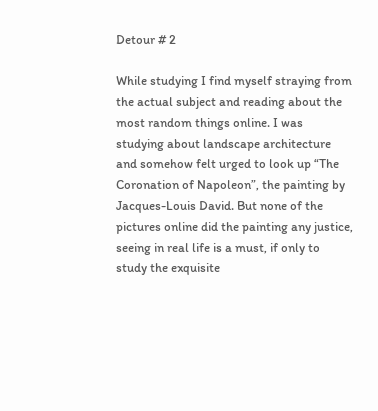Detour # 2

While studying I find myself straying from the actual subject and reading about the most random things online. I was studying about landscape architecture and somehow felt urged to look up “The Coronation of Napoleon”, the painting by Jacques-Louis David. But none of the pictures online did the painting any justice, seeing in real life is a must, if only to study the exquisite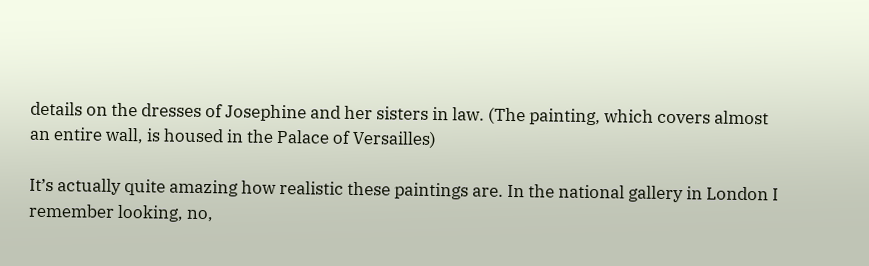details on the dresses of Josephine and her sisters in law. (The painting, which covers almost an entire wall, is housed in the Palace of Versailles)

It’s actually quite amazing how realistic these paintings are. In the national gallery in London I remember looking, no,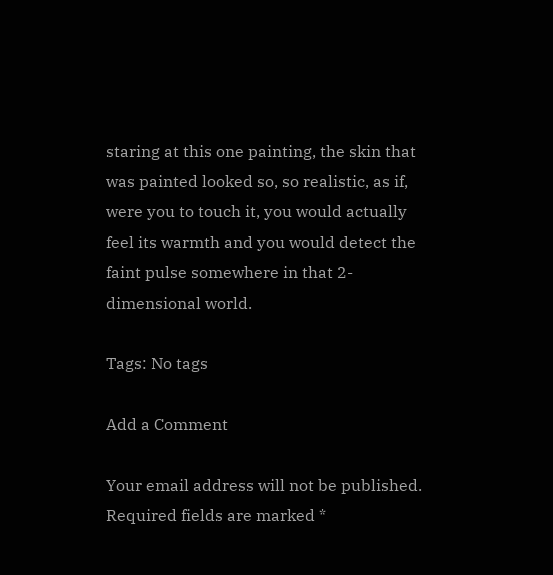staring at this one painting, the skin that was painted looked so, so realistic, as if, were you to touch it, you would actually feel its warmth and you would detect the faint pulse somewhere in that 2-dimensional world.

Tags: No tags

Add a Comment

Your email address will not be published. Required fields are marked *